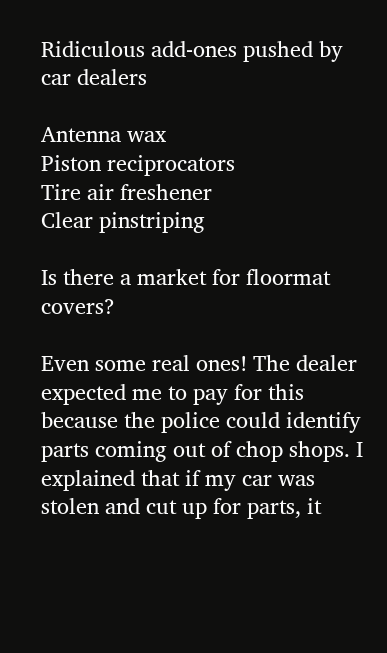Ridiculous add-ones pushed by car dealers

Antenna wax
Piston reciprocators
Tire air freshener
Clear pinstriping

Is there a market for floormat covers?

Even some real ones! The dealer expected me to pay for this because the police could identify parts coming out of chop shops. I explained that if my car was stolen and cut up for parts, it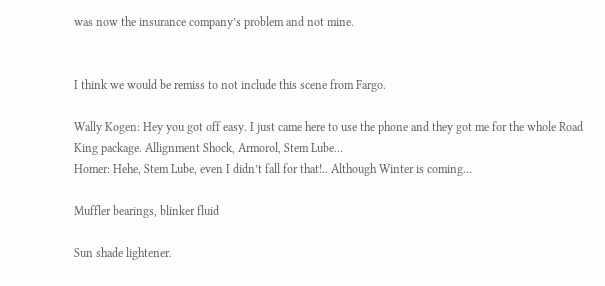was now the insurance company’s problem and not mine.


I think we would be remiss to not include this scene from Fargo.

Wally Kogen: Hey you got off easy. I just came here to use the phone and they got me for the whole Road King package. Allignment Shock, Armorol, Stem Lube…
Homer: Hehe, Stem Lube, even I didn’t fall for that!.. Although Winter is coming…

Muffler bearings, blinker fluid

Sun shade lightener.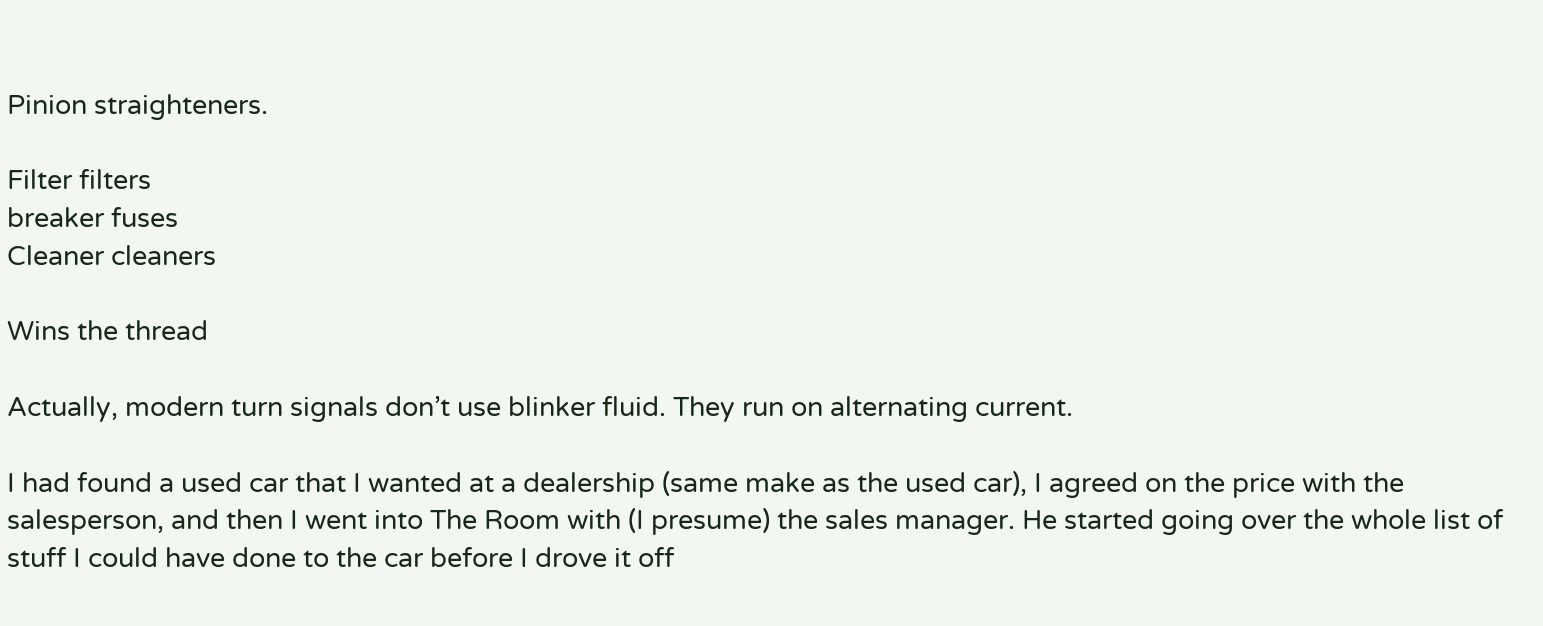Pinion straighteners.

Filter filters
breaker fuses
Cleaner cleaners

Wins the thread

Actually, modern turn signals don’t use blinker fluid. They run on alternating current.

I had found a used car that I wanted at a dealership (same make as the used car), I agreed on the price with the salesperson, and then I went into The Room with (I presume) the sales manager. He started going over the whole list of stuff I could have done to the car before I drove it off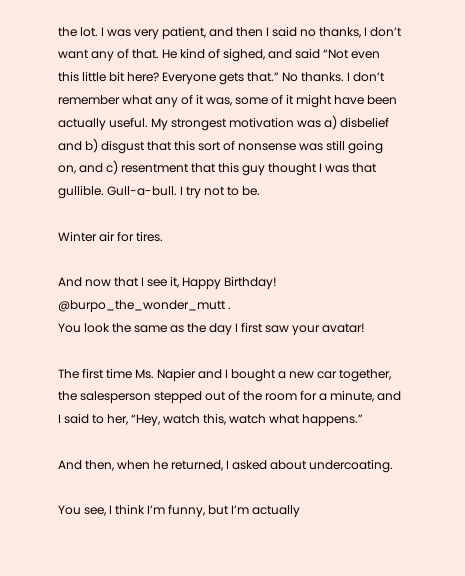the lot. I was very patient, and then I said no thanks, I don’t want any of that. He kind of sighed, and said “Not even this little bit here? Everyone gets that.” No thanks. I don’t remember what any of it was, some of it might have been actually useful. My strongest motivation was a) disbelief and b) disgust that this sort of nonsense was still going on, and c) resentment that this guy thought I was that gullible. Gull-a-bull. I try not to be.

Winter air for tires.

And now that I see it, Happy Birthday! @burpo_the_wonder_mutt .
You look the same as the day I first saw your avatar!

The first time Ms. Napier and I bought a new car together, the salesperson stepped out of the room for a minute, and I said to her, “Hey, watch this, watch what happens.”

And then, when he returned, I asked about undercoating.

You see, I think I’m funny, but I’m actually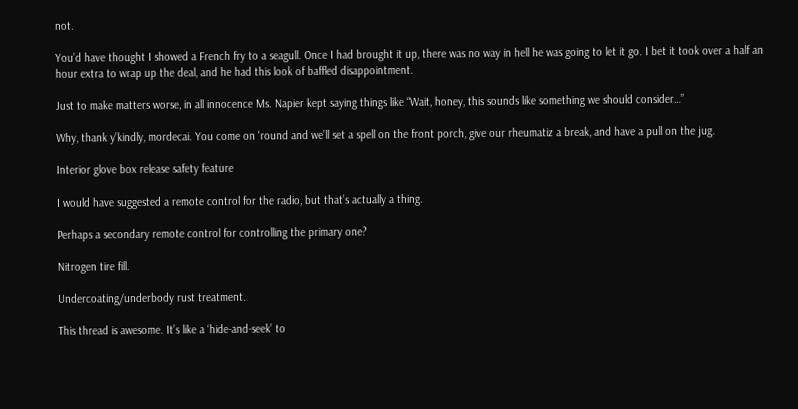not.

You’d have thought I showed a French fry to a seagull. Once I had brought it up, there was no way in hell he was going to let it go. I bet it took over a half an hour extra to wrap up the deal, and he had this look of baffled disappointment.

Just to make matters worse, in all innocence Ms. Napier kept saying things like “Wait, honey, this sounds like something we should consider…”

Why, thank y’kindly, mordecai. You come on 'round and we’ll set a spell on the front porch, give our rheumatiz a break, and have a pull on the jug.

Interior glove box release safety feature

I would have suggested a remote control for the radio, but that’s actually a thing.

Perhaps a secondary remote control for controlling the primary one?

Nitrogen tire fill.

Undercoating/underbody rust treatment.

This thread is awesome. It’s like a ‘hide-and-seek’ to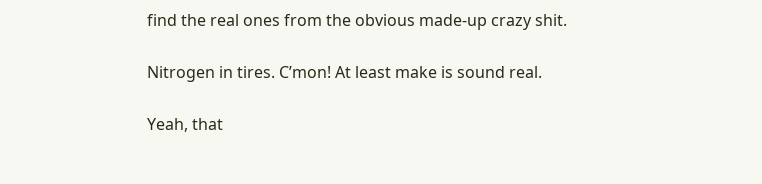find the real ones from the obvious made-up crazy shit.

Nitrogen in tires. C’mon! At least make is sound real.

Yeah, that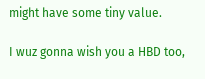might have some tiny value.

I wuz gonna wish you a HBD too,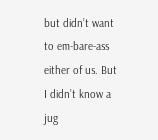but didn’t want to em-bare-ass either of us. But I didn’t know a jug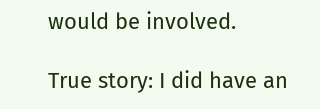would be involved.

True story: I did have an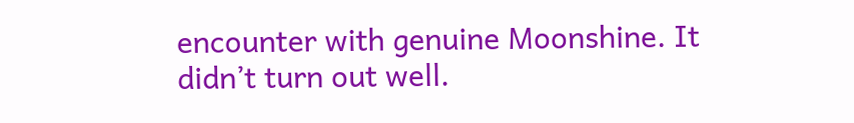encounter with genuine Moonshine. It didn’t turn out well.